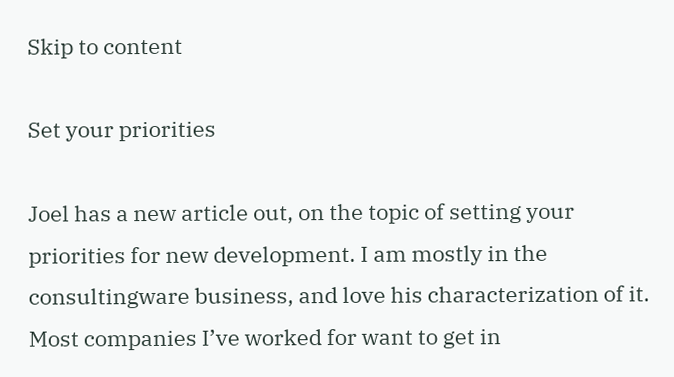Skip to content

Set your priorities

Joel has a new article out, on the topic of setting your priorities for new development. I am mostly in the consultingware business, and love his characterization of it. Most companies I’ve worked for want to get in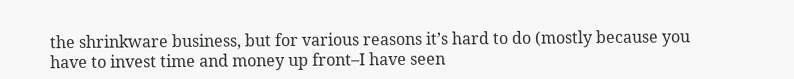the shrinkware business, but for various reasons it’s hard to do (mostly because you have to invest time and money up front–I have seen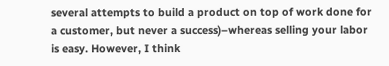several attempts to build a product on top of work done for a customer, but never a success)–whereas selling your labor is easy. However, I think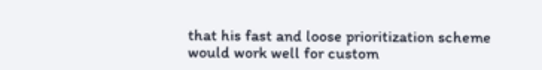that his fast and loose prioritization scheme would work well for custom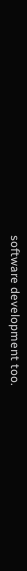software development too.